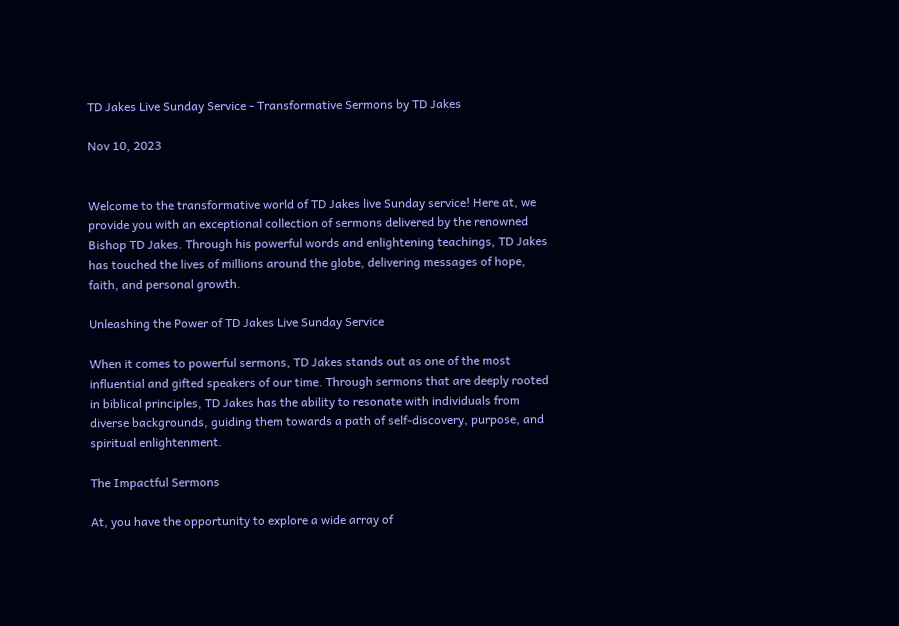TD Jakes Live Sunday Service - Transformative Sermons by TD Jakes

Nov 10, 2023


Welcome to the transformative world of TD Jakes live Sunday service! Here at, we provide you with an exceptional collection of sermons delivered by the renowned Bishop TD Jakes. Through his powerful words and enlightening teachings, TD Jakes has touched the lives of millions around the globe, delivering messages of hope, faith, and personal growth.

Unleashing the Power of TD Jakes Live Sunday Service

When it comes to powerful sermons, TD Jakes stands out as one of the most influential and gifted speakers of our time. Through sermons that are deeply rooted in biblical principles, TD Jakes has the ability to resonate with individuals from diverse backgrounds, guiding them towards a path of self-discovery, purpose, and spiritual enlightenment.

The Impactful Sermons

At, you have the opportunity to explore a wide array of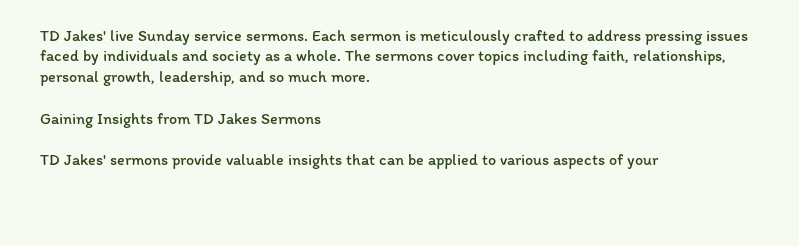TD Jakes' live Sunday service sermons. Each sermon is meticulously crafted to address pressing issues faced by individuals and society as a whole. The sermons cover topics including faith, relationships, personal growth, leadership, and so much more.

Gaining Insights from TD Jakes Sermons

TD Jakes' sermons provide valuable insights that can be applied to various aspects of your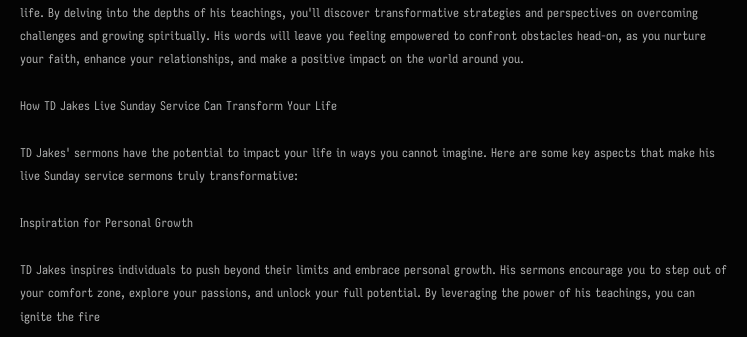life. By delving into the depths of his teachings, you'll discover transformative strategies and perspectives on overcoming challenges and growing spiritually. His words will leave you feeling empowered to confront obstacles head-on, as you nurture your faith, enhance your relationships, and make a positive impact on the world around you.

How TD Jakes Live Sunday Service Can Transform Your Life

TD Jakes' sermons have the potential to impact your life in ways you cannot imagine. Here are some key aspects that make his live Sunday service sermons truly transformative:

Inspiration for Personal Growth

TD Jakes inspires individuals to push beyond their limits and embrace personal growth. His sermons encourage you to step out of your comfort zone, explore your passions, and unlock your full potential. By leveraging the power of his teachings, you can ignite the fire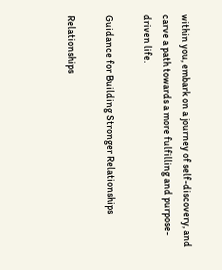within you, embark on a journey of self-discovery, and carve a path towards a more fulfilling and purpose-driven life.

Guidance for Building Stronger Relationships

Relationships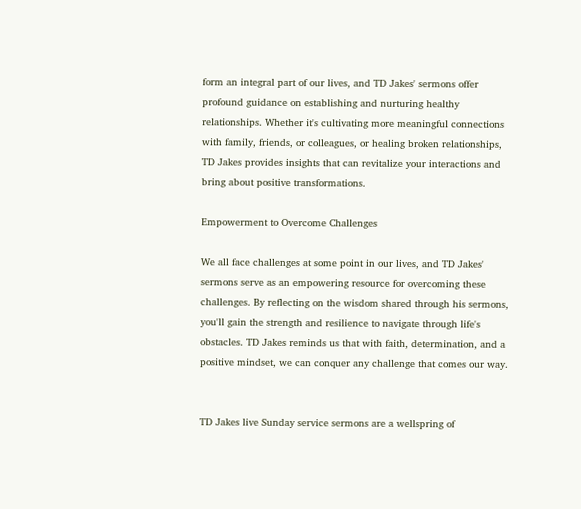form an integral part of our lives, and TD Jakes' sermons offer profound guidance on establishing and nurturing healthy relationships. Whether it's cultivating more meaningful connections with family, friends, or colleagues, or healing broken relationships, TD Jakes provides insights that can revitalize your interactions and bring about positive transformations.

Empowerment to Overcome Challenges

We all face challenges at some point in our lives, and TD Jakes' sermons serve as an empowering resource for overcoming these challenges. By reflecting on the wisdom shared through his sermons, you'll gain the strength and resilience to navigate through life's obstacles. TD Jakes reminds us that with faith, determination, and a positive mindset, we can conquer any challenge that comes our way.


TD Jakes live Sunday service sermons are a wellspring of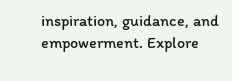inspiration, guidance, and empowerment. Explore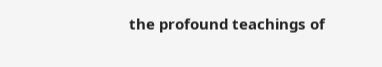the profound teachings of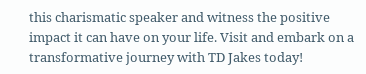this charismatic speaker and witness the positive impact it can have on your life. Visit and embark on a transformative journey with TD Jakes today!